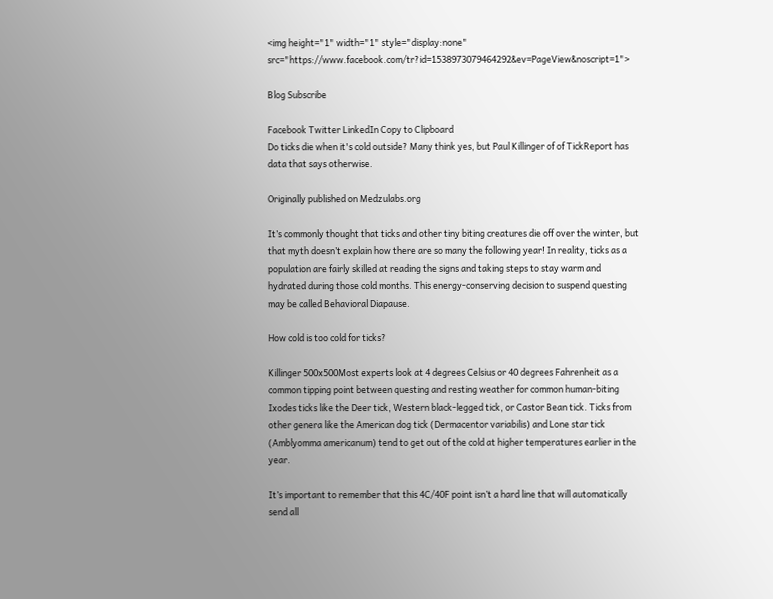<img height="1" width="1" style="display:none" src="https://www.facebook.com/tr?id=1538973079464292&ev=PageView&noscript=1">

Blog Subscribe

Facebook Twitter LinkedIn Copy to Clipboard
Do ticks die when it's cold outside? Many think yes, but Paul Killinger of of TickReport has data that says otherwise.

Originally published on Medzulabs.org

It’s commonly thought that ticks and other tiny biting creatures die off over the winter, but that myth doesn’t explain how there are so many the following year! In reality, ticks as a population are fairly skilled at reading the signs and taking steps to stay warm and hydrated during those cold months. This energy-conserving decision to suspend questing may be called Behavioral Diapause.

How cold is too cold for ticks?

Killinger 500x500Most experts look at 4 degrees Celsius or 40 degrees Fahrenheit as a common tipping point between questing and resting weather for common human-biting Ixodes ticks like the Deer tick, Western black-legged tick, or Castor Bean tick. Ticks from other genera like the American dog tick (Dermacentor variabilis) and Lone star tick (Amblyomma americanum) tend to get out of the cold at higher temperatures earlier in the year.

It’s important to remember that this 4C/40F point isn’t a hard line that will automatically send all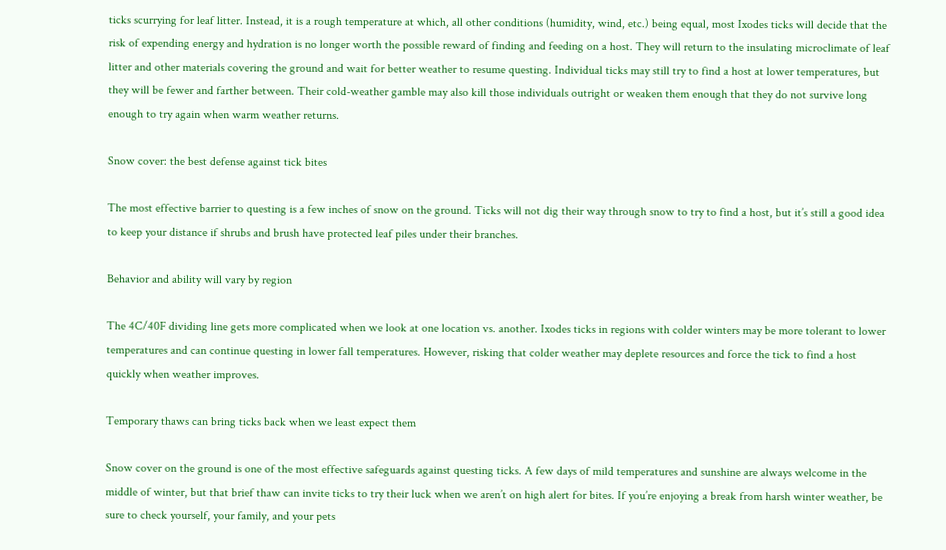ticks scurrying for leaf litter. Instead, it is a rough temperature at which, all other conditions (humidity, wind, etc.) being equal, most Ixodes ticks will decide that the risk of expending energy and hydration is no longer worth the possible reward of finding and feeding on a host. They will return to the insulating microclimate of leaf litter and other materials covering the ground and wait for better weather to resume questing. Individual ticks may still try to find a host at lower temperatures, but they will be fewer and farther between. Their cold-weather gamble may also kill those individuals outright or weaken them enough that they do not survive long enough to try again when warm weather returns.

Snow cover: the best defense against tick bites

The most effective barrier to questing is a few inches of snow on the ground. Ticks will not dig their way through snow to try to find a host, but it’s still a good idea to keep your distance if shrubs and brush have protected leaf piles under their branches.

Behavior and ability will vary by region

The 4C/40F dividing line gets more complicated when we look at one location vs. another. Ixodes ticks in regions with colder winters may be more tolerant to lower temperatures and can continue questing in lower fall temperatures. However, risking that colder weather may deplete resources and force the tick to find a host quickly when weather improves.

Temporary thaws can bring ticks back when we least expect them

Snow cover on the ground is one of the most effective safeguards against questing ticks. A few days of mild temperatures and sunshine are always welcome in the middle of winter, but that brief thaw can invite ticks to try their luck when we aren’t on high alert for bites. If you’re enjoying a break from harsh winter weather, be sure to check yourself, your family, and your pets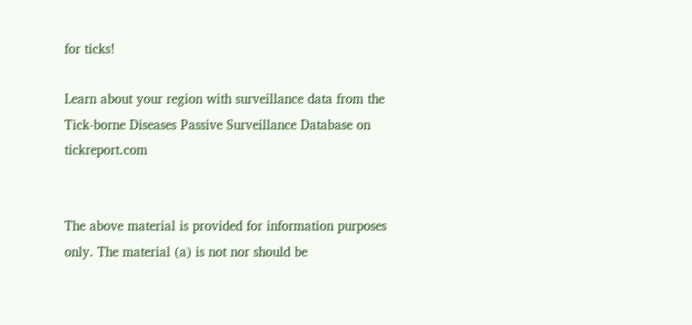for ticks!

Learn about your region with surveillance data from the Tick-borne Diseases Passive Surveillance Database on tickreport.com


The above material is provided for information purposes only. The material (a) is not nor should be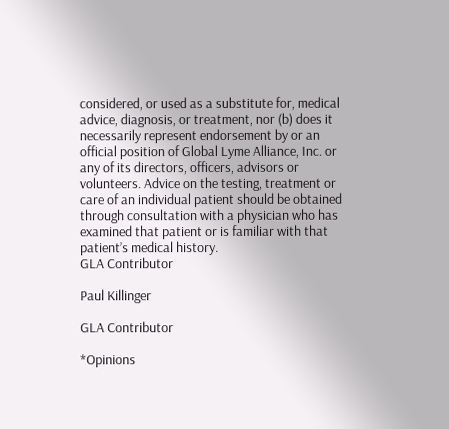considered, or used as a substitute for, medical advice, diagnosis, or treatment, nor (b) does it necessarily represent endorsement by or an official position of Global Lyme Alliance, Inc. or any of its directors, officers, advisors or volunteers. Advice on the testing, treatment or care of an individual patient should be obtained through consultation with a physician who has examined that patient or is familiar with that patient’s medical history.
GLA Contributor

Paul Killinger

GLA Contributor

*Opinions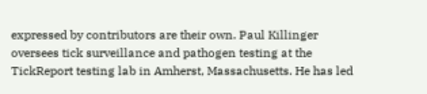expressed by contributors are their own. Paul Killinger oversees tick surveillance and pathogen testing at the TickReport testing lab in Amherst, Massachusetts. He has led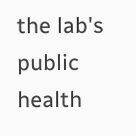the lab's public health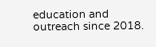education and outreach since 2018.